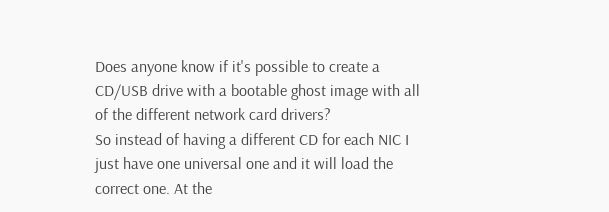Does anyone know if it's possible to create a CD/USB drive with a bootable ghost image with all of the different network card drivers?
So instead of having a different CD for each NIC I just have one universal one and it will load the correct one. At the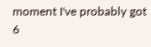moment I've probably got 6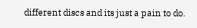different discs and its just a pain to do.